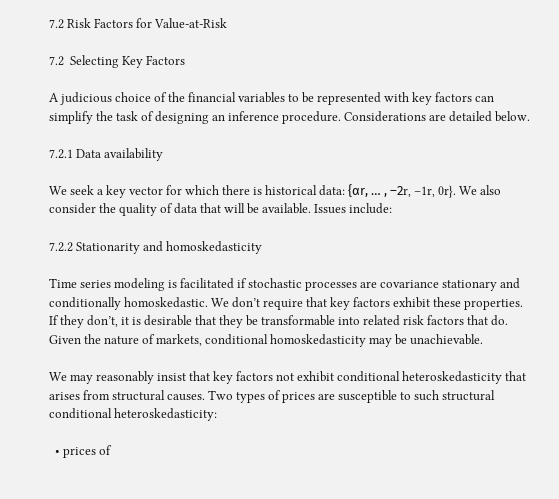7.2 Risk Factors for Value-at-Risk

7.2  Selecting Key Factors

A judicious choice of the financial variables to be represented with key factors can simplify the task of designing an inference procedure. Considerations are detailed below.

7.2.1 Data availability

We seek a key vector for which there is historical data: {αr, … , –2r, –1r, 0r}. We also consider the quality of data that will be available. Issues include:

7.2.2 Stationarity and homoskedasticity

Time series modeling is facilitated if stochastic processes are covariance stationary and conditionally homoskedastic. We don’t require that key factors exhibit these properties. If they don’t, it is desirable that they be transformable into related risk factors that do. Given the nature of markets, conditional homoskedasticity may be unachievable.

We may reasonably insist that key factors not exhibit conditional heteroskedasticity that arises from structural causes. Two types of prices are susceptible to such structural conditional heteroskedasticity:

  • prices of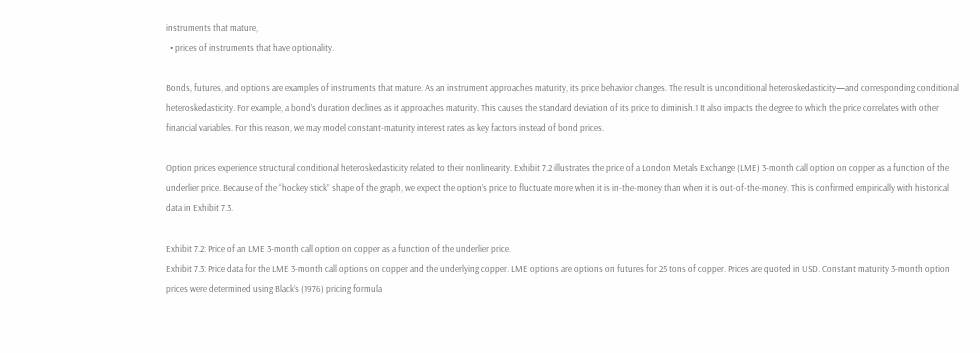instruments that mature,
  • prices of instruments that have optionality.

Bonds, futures, and options are examples of instruments that mature. As an instrument approaches maturity, its price behavior changes. The result is unconditional heteroskedasticity—and corresponding conditional heteroskedasticity. For example, a bond’s duration declines as it approaches maturity. This causes the standard deviation of its price to diminish.1 It also impacts the degree to which the price correlates with other financial variables. For this reason, we may model constant-maturity interest rates as key factors instead of bond prices.

Option prices experience structural conditional heteroskedasticity related to their nonlinearity. Exhibit 7.2 illustrates the price of a London Metals Exchange (LME) 3-month call option on copper as a function of the underlier price. Because of the “hockey stick” shape of the graph, we expect the option’s price to fluctuate more when it is in-the-money than when it is out-of-the-money. This is confirmed empirically with historical data in Exhibit 7.3.

Exhibit 7.2: Price of an LME 3-month call option on copper as a function of the underlier price.
Exhibit 7.3: Price data for the LME 3-month call options on copper and the underlying copper. LME options are options on futures for 25 tons of copper. Prices are quoted in USD. Constant maturity 3-month option prices were determined using Black’s (1976) pricing formula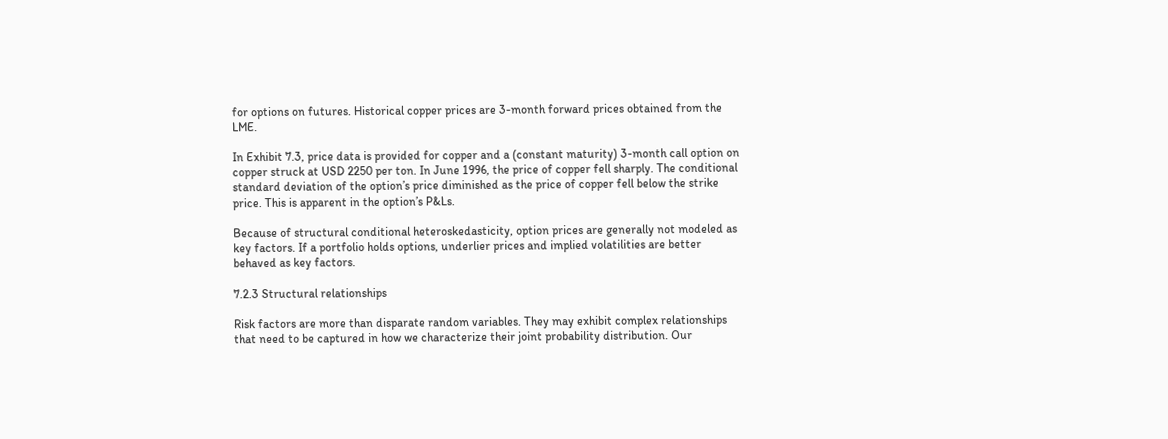for options on futures. Historical copper prices are 3-month forward prices obtained from the LME.

In Exhibit 7.3, price data is provided for copper and a (constant maturity) 3-month call option on copper struck at USD 2250 per ton. In June 1996, the price of copper fell sharply. The conditional standard deviation of the option’s price diminished as the price of copper fell below the strike price. This is apparent in the option’s P&Ls.

Because of structural conditional heteroskedasticity, option prices are generally not modeled as key factors. If a portfolio holds options, underlier prices and implied volatilities are better behaved as key factors.

7.2.3 Structural relationships

Risk factors are more than disparate random variables. They may exhibit complex relationships that need to be captured in how we characterize their joint probability distribution. Our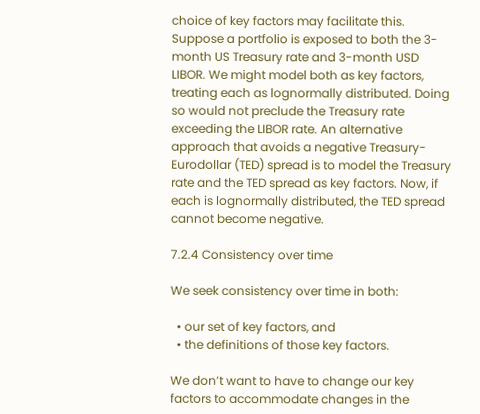choice of key factors may facilitate this. Suppose a portfolio is exposed to both the 3-month US Treasury rate and 3-month USD LIBOR. We might model both as key factors, treating each as lognormally distributed. Doing so would not preclude the Treasury rate exceeding the LIBOR rate. An alternative approach that avoids a negative Treasury-Eurodollar (TED) spread is to model the Treasury rate and the TED spread as key factors. Now, if each is lognormally distributed, the TED spread cannot become negative.

7.2.4 Consistency over time

We seek consistency over time in both:

  • our set of key factors, and
  • the definitions of those key factors.

We don’t want to have to change our key factors to accommodate changes in the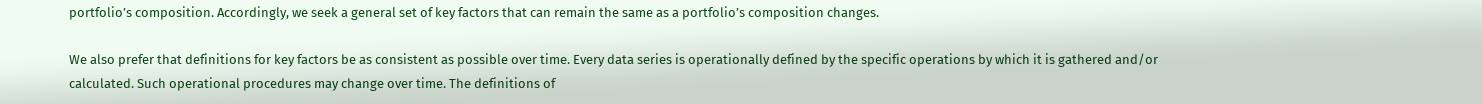portfolio’s composition. Accordingly, we seek a general set of key factors that can remain the same as a portfolio’s composition changes.

We also prefer that definitions for key factors be as consistent as possible over time. Every data series is operationally defined by the specific operations by which it is gathered and/or calculated. Such operational procedures may change over time. The definitions of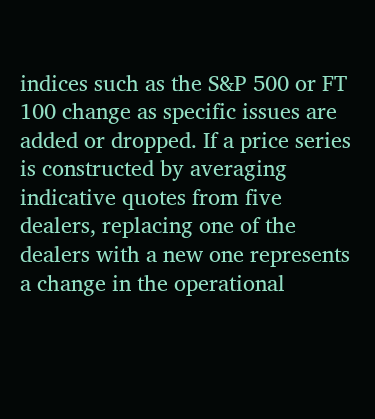indices such as the S&P 500 or FT 100 change as specific issues are added or dropped. If a price series is constructed by averaging indicative quotes from five dealers, replacing one of the dealers with a new one represents a change in the operational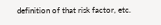definition of that risk factor, etc.